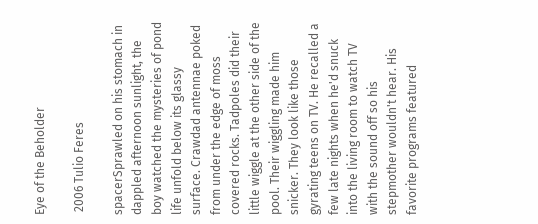Eye of the Beholder

 2006 Tulio Feres

spacerSprawled on his stomach in dappled afternoon sunlight, the boy watched the mysteries of pond life unfold below its glassy surface. Crawdad antennae poked from under the edge of moss covered rocks. Tadpoles did their little wiggle at the other side of the pool. Their wiggling made him snicker. They look like those gyrating teens on TV. He recalled a few late nights when he'd snuck into the living room to watch TV with the sound off so his stepmother wouldn't hear. His favorite programs featured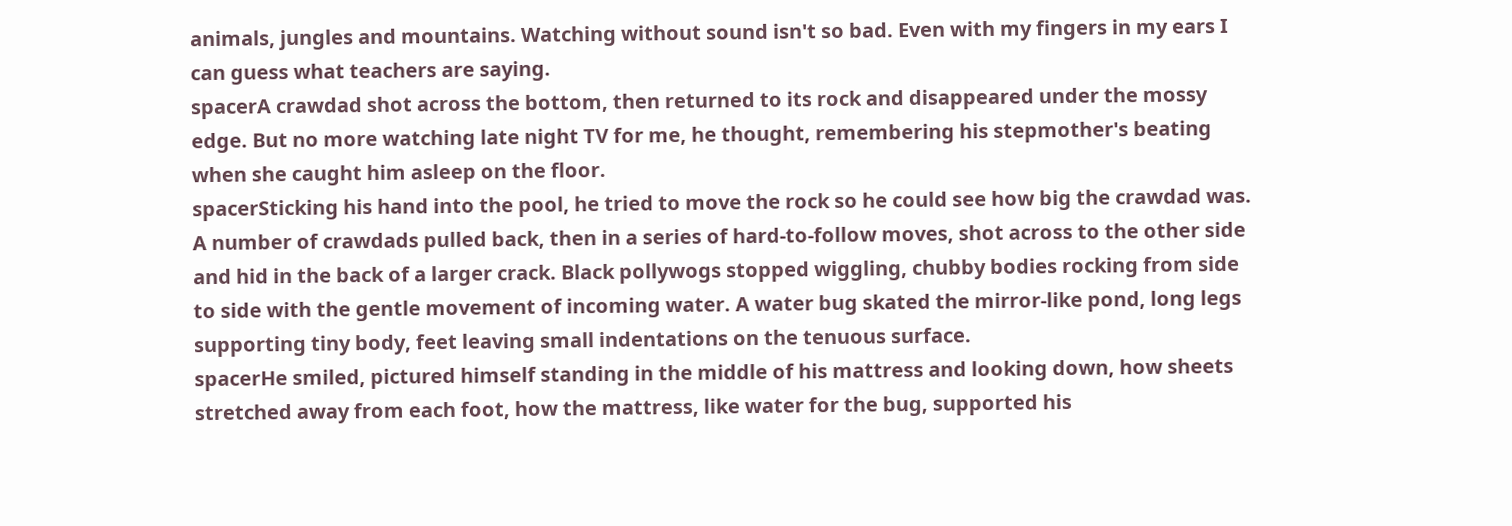animals, jungles and mountains. Watching without sound isn't so bad. Even with my fingers in my ears I can guess what teachers are saying.
spacerA crawdad shot across the bottom, then returned to its rock and disappeared under the mossy edge. But no more watching late night TV for me, he thought, remembering his stepmother's beating when she caught him asleep on the floor.
spacerSticking his hand into the pool, he tried to move the rock so he could see how big the crawdad was. A number of crawdads pulled back, then in a series of hard-to-follow moves, shot across to the other side and hid in the back of a larger crack. Black pollywogs stopped wiggling, chubby bodies rocking from side to side with the gentle movement of incoming water. A water bug skated the mirror-like pond, long legs supporting tiny body, feet leaving small indentations on the tenuous surface.
spacerHe smiled, pictured himself standing in the middle of his mattress and looking down, how sheets stretched away from each foot, how the mattress, like water for the bug, supported his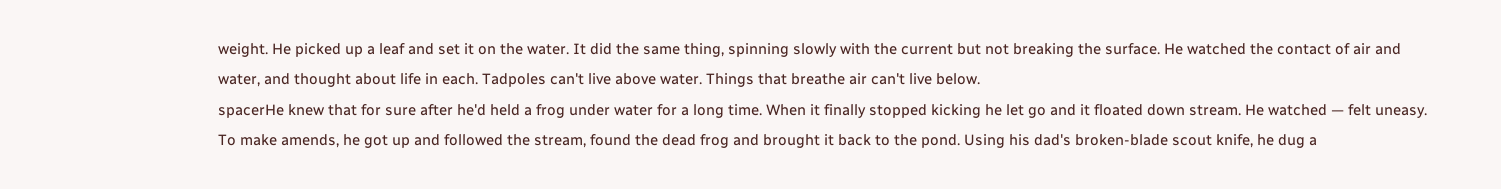weight. He picked up a leaf and set it on the water. It did the same thing, spinning slowly with the current but not breaking the surface. He watched the contact of air and water, and thought about life in each. Tadpoles can't live above water. Things that breathe air can't live below.
spacerHe knew that for sure after he'd held a frog under water for a long time. When it finally stopped kicking he let go and it floated down stream. He watched — felt uneasy. To make amends, he got up and followed the stream, found the dead frog and brought it back to the pond. Using his dad's broken-blade scout knife, he dug a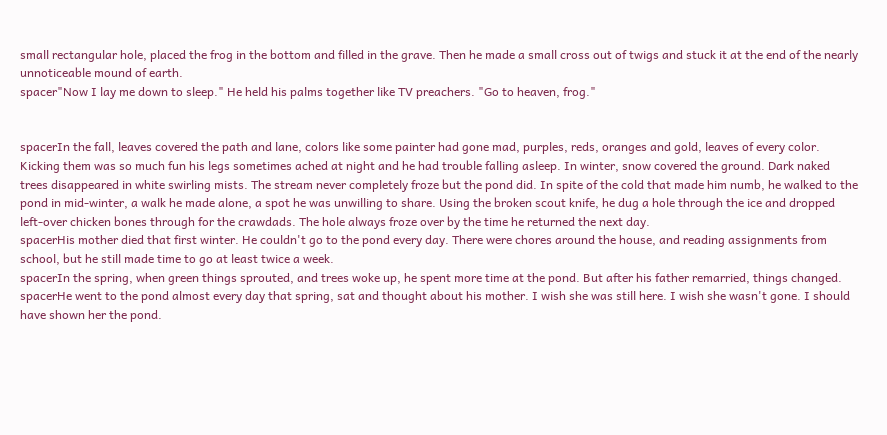small rectangular hole, placed the frog in the bottom and filled in the grave. Then he made a small cross out of twigs and stuck it at the end of the nearly unnoticeable mound of earth.
spacer"Now I lay me down to sleep." He held his palms together like TV preachers. "Go to heaven, frog."


spacerIn the fall, leaves covered the path and lane, colors like some painter had gone mad, purples, reds, oranges and gold, leaves of every color. Kicking them was so much fun his legs sometimes ached at night and he had trouble falling asleep. In winter, snow covered the ground. Dark naked trees disappeared in white swirling mists. The stream never completely froze but the pond did. In spite of the cold that made him numb, he walked to the pond in mid-winter, a walk he made alone, a spot he was unwilling to share. Using the broken scout knife, he dug a hole through the ice and dropped left-over chicken bones through for the crawdads. The hole always froze over by the time he returned the next day.
spacerHis mother died that first winter. He couldn't go to the pond every day. There were chores around the house, and reading assignments from school, but he still made time to go at least twice a week.
spacerIn the spring, when green things sprouted, and trees woke up, he spent more time at the pond. But after his father remarried, things changed.
spacerHe went to the pond almost every day that spring, sat and thought about his mother. I wish she was still here. I wish she wasn't gone. I should have shown her the pond.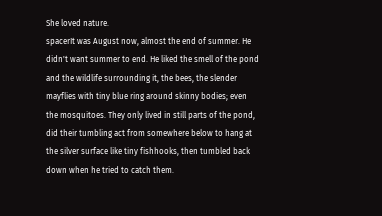She loved nature.
spacerIt was August now, almost the end of summer. He didn't want summer to end. He liked the smell of the pond and the wildlife surrounding it, the bees, the slender mayflies with tiny blue ring around skinny bodies; even the mosquitoes. They only lived in still parts of the pond, did their tumbling act from somewhere below to hang at the silver surface like tiny fishhooks, then tumbled back down when he tried to catch them.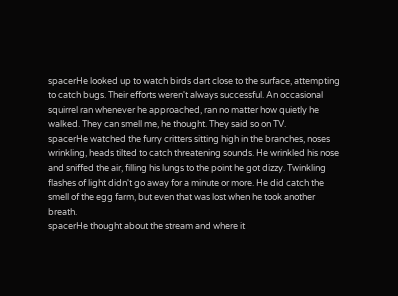spacerHe looked up to watch birds dart close to the surface, attempting to catch bugs. Their efforts weren't always successful. An occasional squirrel ran whenever he approached, ran no matter how quietly he walked. They can smell me, he thought. They said so on TV.
spacerHe watched the furry critters sitting high in the branches, noses wrinkling, heads tilted to catch threatening sounds. He wrinkled his nose and sniffed the air, filling his lungs to the point he got dizzy. Twinkling flashes of light didn't go away for a minute or more. He did catch the smell of the egg farm, but even that was lost when he took another breath.
spacerHe thought about the stream and where it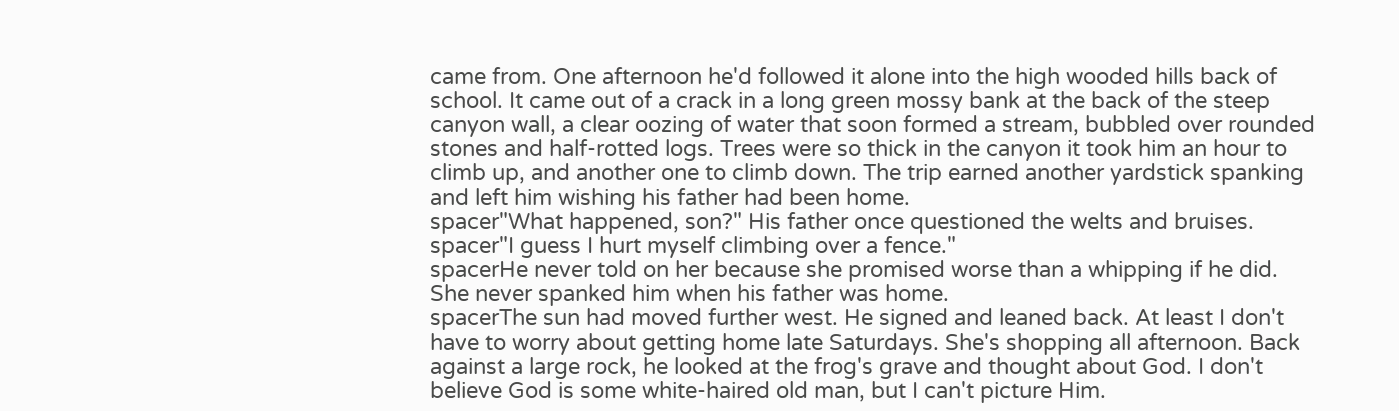came from. One afternoon he'd followed it alone into the high wooded hills back of school. It came out of a crack in a long green mossy bank at the back of the steep canyon wall, a clear oozing of water that soon formed a stream, bubbled over rounded stones and half-rotted logs. Trees were so thick in the canyon it took him an hour to climb up, and another one to climb down. The trip earned another yardstick spanking and left him wishing his father had been home.
spacer"What happened, son?" His father once questioned the welts and bruises.
spacer"I guess I hurt myself climbing over a fence."
spacerHe never told on her because she promised worse than a whipping if he did. She never spanked him when his father was home.
spacerThe sun had moved further west. He signed and leaned back. At least I don't have to worry about getting home late Saturdays. She's shopping all afternoon. Back against a large rock, he looked at the frog's grave and thought about God. I don't believe God is some white-haired old man, but I can't picture Him.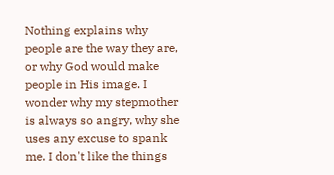Nothing explains why people are the way they are, or why God would make people in His image. I wonder why my stepmother is always so angry, why she uses any excuse to spank me. I don't like the things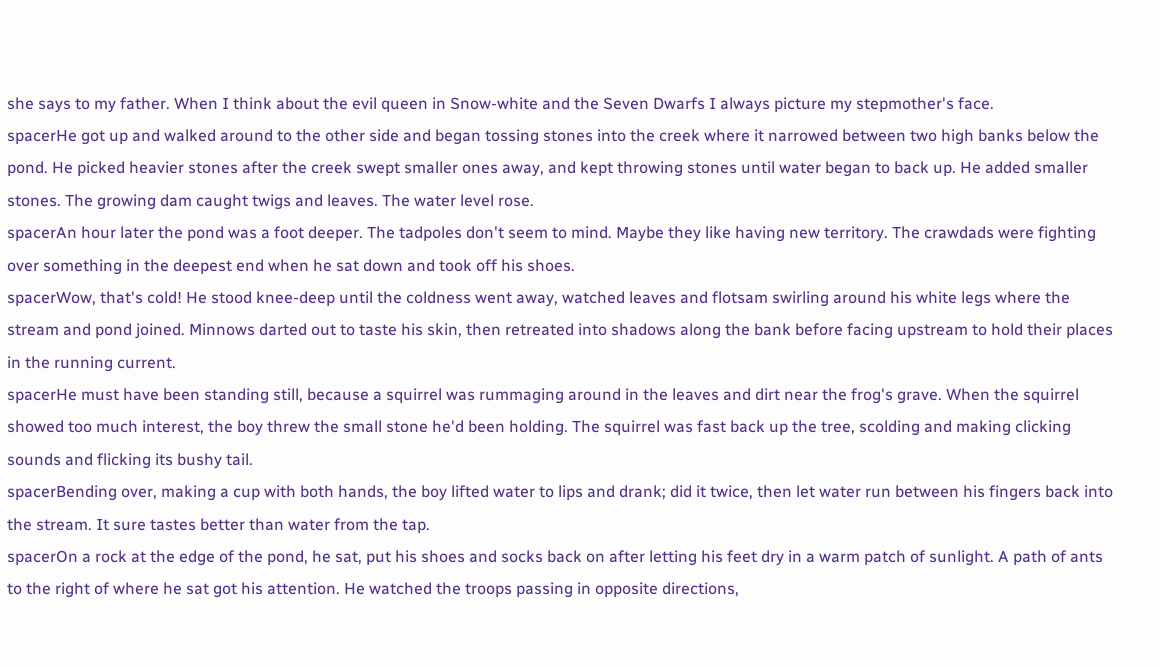she says to my father. When I think about the evil queen in Snow-white and the Seven Dwarfs I always picture my stepmother's face.
spacerHe got up and walked around to the other side and began tossing stones into the creek where it narrowed between two high banks below the pond. He picked heavier stones after the creek swept smaller ones away, and kept throwing stones until water began to back up. He added smaller stones. The growing dam caught twigs and leaves. The water level rose.
spacerAn hour later the pond was a foot deeper. The tadpoles don't seem to mind. Maybe they like having new territory. The crawdads were fighting over something in the deepest end when he sat down and took off his shoes.
spacerWow, that's cold! He stood knee-deep until the coldness went away, watched leaves and flotsam swirling around his white legs where the stream and pond joined. Minnows darted out to taste his skin, then retreated into shadows along the bank before facing upstream to hold their places in the running current.
spacerHe must have been standing still, because a squirrel was rummaging around in the leaves and dirt near the frog's grave. When the squirrel showed too much interest, the boy threw the small stone he'd been holding. The squirrel was fast back up the tree, scolding and making clicking sounds and flicking its bushy tail.
spacerBending over, making a cup with both hands, the boy lifted water to lips and drank; did it twice, then let water run between his fingers back into the stream. It sure tastes better than water from the tap.
spacerOn a rock at the edge of the pond, he sat, put his shoes and socks back on after letting his feet dry in a warm patch of sunlight. A path of ants to the right of where he sat got his attention. He watched the troops passing in opposite directions,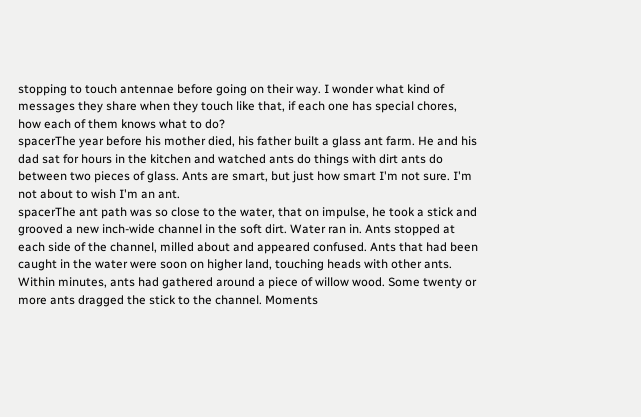stopping to touch antennae before going on their way. I wonder what kind of messages they share when they touch like that, if each one has special chores, how each of them knows what to do?
spacerThe year before his mother died, his father built a glass ant farm. He and his dad sat for hours in the kitchen and watched ants do things with dirt ants do between two pieces of glass. Ants are smart, but just how smart I'm not sure. I'm not about to wish I'm an ant.
spacerThe ant path was so close to the water, that on impulse, he took a stick and grooved a new inch-wide channel in the soft dirt. Water ran in. Ants stopped at each side of the channel, milled about and appeared confused. Ants that had been caught in the water were soon on higher land, touching heads with other ants. Within minutes, ants had gathered around a piece of willow wood. Some twenty or more ants dragged the stick to the channel. Moments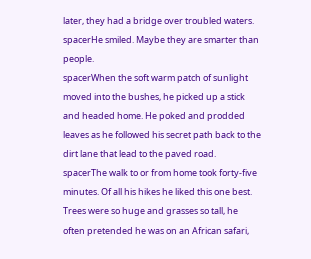later, they had a bridge over troubled waters.
spacerHe smiled. Maybe they are smarter than people.
spacerWhen the soft warm patch of sunlight moved into the bushes, he picked up a stick and headed home. He poked and prodded leaves as he followed his secret path back to the dirt lane that lead to the paved road.
spacerThe walk to or from home took forty-five minutes. Of all his hikes he liked this one best. Trees were so huge and grasses so tall, he often pretended he was on an African safari,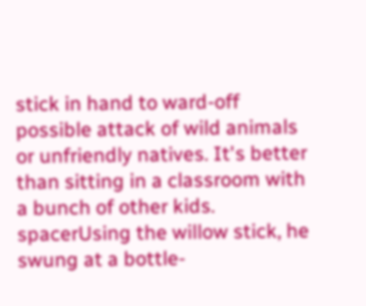stick in hand to ward-off possible attack of wild animals or unfriendly natives. It's better than sitting in a classroom with a bunch of other kids.
spacerUsing the willow stick, he swung at a bottle-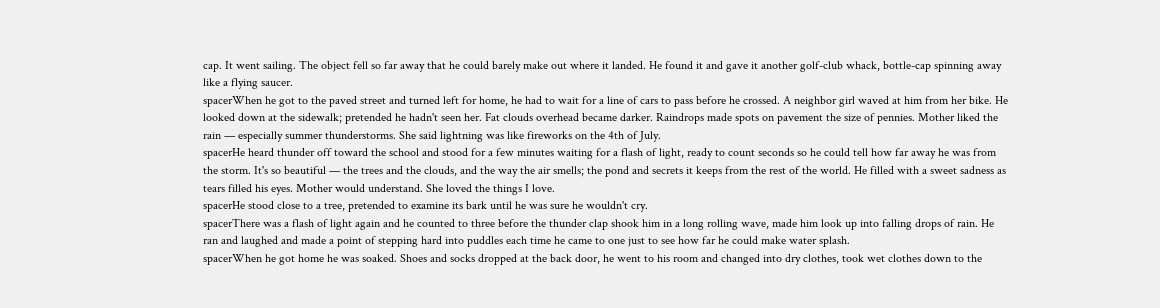cap. It went sailing. The object fell so far away that he could barely make out where it landed. He found it and gave it another golf-club whack, bottle-cap spinning away like a flying saucer.
spacerWhen he got to the paved street and turned left for home, he had to wait for a line of cars to pass before he crossed. A neighbor girl waved at him from her bike. He looked down at the sidewalk; pretended he hadn't seen her. Fat clouds overhead became darker. Raindrops made spots on pavement the size of pennies. Mother liked the rain — especially summer thunderstorms. She said lightning was like fireworks on the 4th of July.
spacerHe heard thunder off toward the school and stood for a few minutes waiting for a flash of light, ready to count seconds so he could tell how far away he was from the storm. It's so beautiful — the trees and the clouds, and the way the air smells; the pond and secrets it keeps from the rest of the world. He filled with a sweet sadness as tears filled his eyes. Mother would understand. She loved the things I love.
spacerHe stood close to a tree, pretended to examine its bark until he was sure he wouldn't cry.
spacerThere was a flash of light again and he counted to three before the thunder clap shook him in a long rolling wave, made him look up into falling drops of rain. He ran and laughed and made a point of stepping hard into puddles each time he came to one just to see how far he could make water splash.
spacerWhen he got home he was soaked. Shoes and socks dropped at the back door, he went to his room and changed into dry clothes, took wet clothes down to the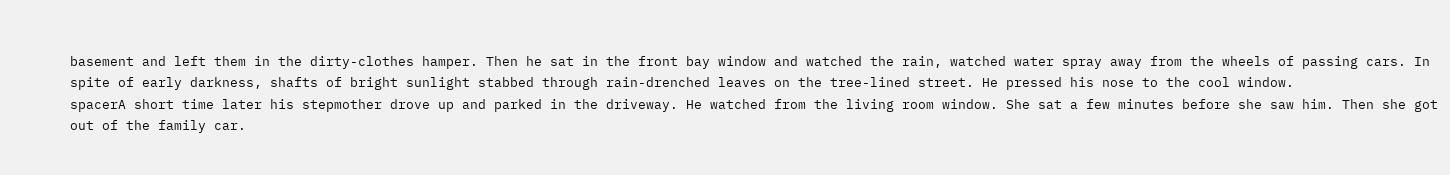basement and left them in the dirty-clothes hamper. Then he sat in the front bay window and watched the rain, watched water spray away from the wheels of passing cars. In spite of early darkness, shafts of bright sunlight stabbed through rain-drenched leaves on the tree-lined street. He pressed his nose to the cool window.
spacerA short time later his stepmother drove up and parked in the driveway. He watched from the living room window. She sat a few minutes before she saw him. Then she got out of the family car.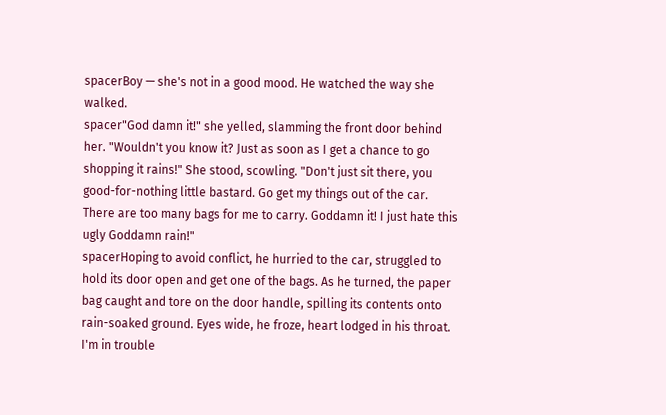spacerBoy — she's not in a good mood. He watched the way she walked.
spacer"God damn it!" she yelled, slamming the front door behind her. "Wouldn't you know it? Just as soon as I get a chance to go shopping it rains!" She stood, scowling. "Don't just sit there, you good-for-nothing little bastard. Go get my things out of the car. There are too many bags for me to carry. Goddamn it! I just hate this ugly Goddamn rain!"
spacerHoping to avoid conflict, he hurried to the car, struggled to hold its door open and get one of the bags. As he turned, the paper bag caught and tore on the door handle, spilling its contents onto rain-soaked ground. Eyes wide, he froze, heart lodged in his throat. I'm in trouble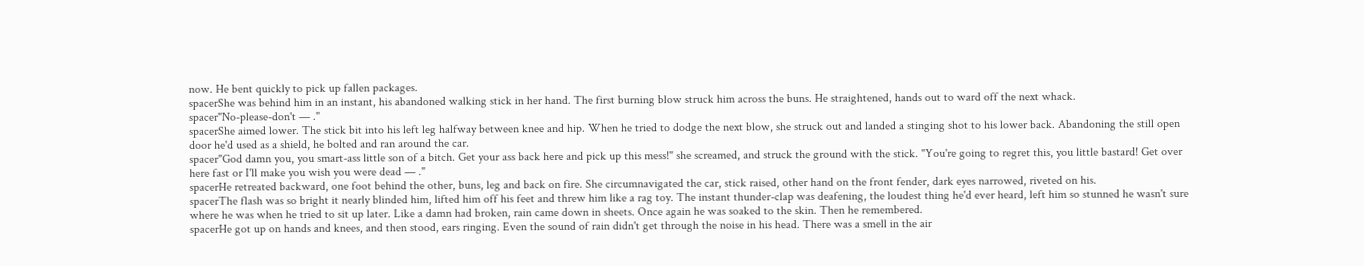now. He bent quickly to pick up fallen packages.
spacerShe was behind him in an instant, his abandoned walking stick in her hand. The first burning blow struck him across the buns. He straightened, hands out to ward off the next whack.
spacer"No-please-don't — ."
spacerShe aimed lower. The stick bit into his left leg halfway between knee and hip. When he tried to dodge the next blow, she struck out and landed a stinging shot to his lower back. Abandoning the still open door he'd used as a shield, he bolted and ran around the car.
spacer"God damn you, you smart-ass little son of a bitch. Get your ass back here and pick up this mess!" she screamed, and struck the ground with the stick. "You're going to regret this, you little bastard! Get over here fast or I'll make you wish you were dead — ."
spacerHe retreated backward, one foot behind the other, buns, leg and back on fire. She circumnavigated the car, stick raised, other hand on the front fender, dark eyes narrowed, riveted on his.
spacerThe flash was so bright it nearly blinded him, lifted him off his feet and threw him like a rag toy. The instant thunder-clap was deafening, the loudest thing he'd ever heard, left him so stunned he wasn't sure where he was when he tried to sit up later. Like a damn had broken, rain came down in sheets. Once again he was soaked to the skin. Then he remembered.
spacerHe got up on hands and knees, and then stood, ears ringing. Even the sound of rain didn't get through the noise in his head. There was a smell in the air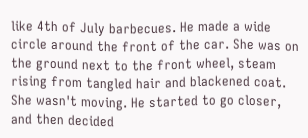like 4th of July barbecues. He made a wide circle around the front of the car. She was on the ground next to the front wheel, steam rising from tangled hair and blackened coat. She wasn't moving. He started to go closer, and then decided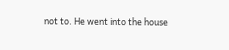not to. He went into the house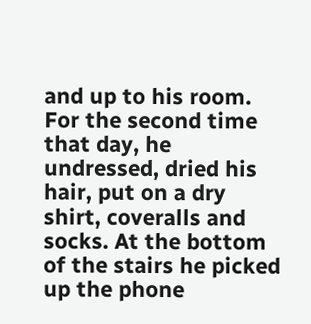and up to his room. For the second time that day, he undressed, dried his hair, put on a dry shirt, coveralls and socks. At the bottom of the stairs he picked up the phone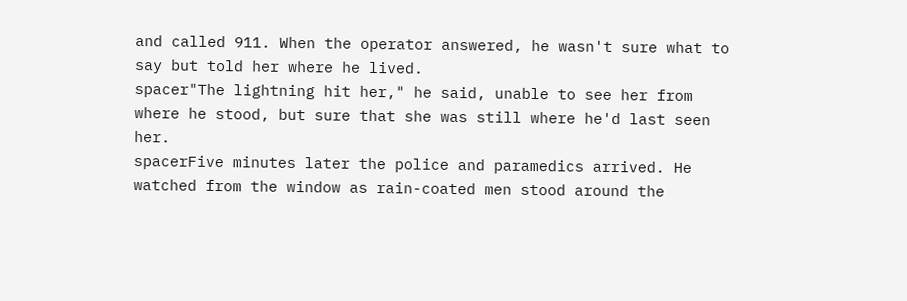and called 911. When the operator answered, he wasn't sure what to say but told her where he lived.
spacer"The lightning hit her," he said, unable to see her from where he stood, but sure that she was still where he'd last seen her.
spacerFive minutes later the police and paramedics arrived. He watched from the window as rain-coated men stood around the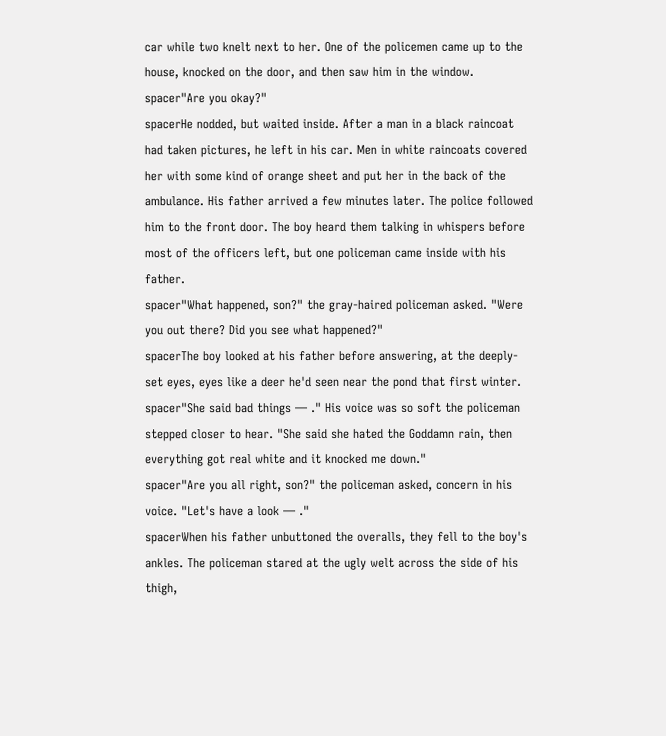car while two knelt next to her. One of the policemen came up to the house, knocked on the door, and then saw him in the window.
spacer"Are you okay?"
spacerHe nodded, but waited inside. After a man in a black raincoat had taken pictures, he left in his car. Men in white raincoats covered her with some kind of orange sheet and put her in the back of the ambulance. His father arrived a few minutes later. The police followed him to the front door. The boy heard them talking in whispers before most of the officers left, but one policeman came inside with his father.
spacer"What happened, son?" the gray-haired policeman asked. "Were you out there? Did you see what happened?"
spacerThe boy looked at his father before answering, at the deeply-set eyes, eyes like a deer he'd seen near the pond that first winter.
spacer"She said bad things — ." His voice was so soft the policeman stepped closer to hear. "She said she hated the Goddamn rain, then everything got real white and it knocked me down."
spacer"Are you all right, son?" the policeman asked, concern in his voice. "Let's have a look — ."
spacerWhen his father unbuttoned the overalls, they fell to the boy's ankles. The policeman stared at the ugly welt across the side of his thigh,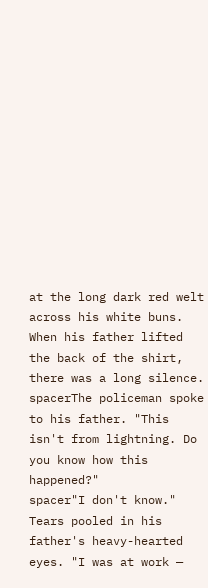at the long dark red welt across his white buns. When his father lifted the back of the shirt, there was a long silence.
spacerThe policeman spoke to his father. "This isn't from lightning. Do you know how this happened?"
spacer"I don't know." Tears pooled in his father's heavy-hearted eyes. "I was at work —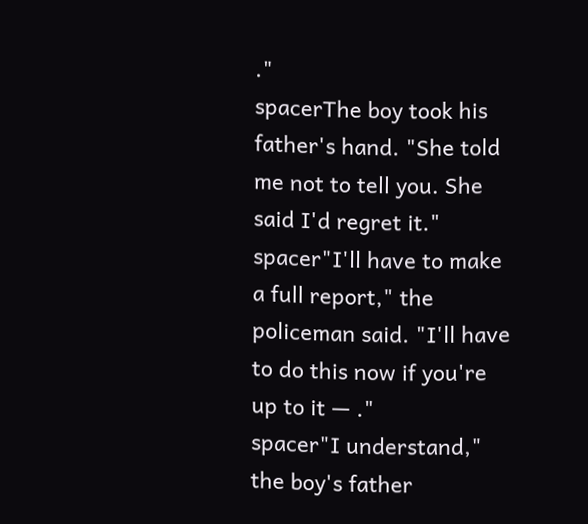."
spacerThe boy took his father's hand. "She told me not to tell you. She said I'd regret it."
spacer"I'll have to make a full report," the policeman said. "I'll have to do this now if you're up to it — ."
spacer"I understand," the boy's father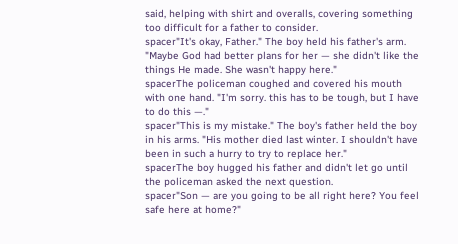said, helping with shirt and overalls, covering something too difficult for a father to consider.
spacer"It's okay, Father." The boy held his father's arm. "Maybe God had better plans for her — she didn't like the things He made. She wasn't happy here."
spacerThe policeman coughed and covered his mouth with one hand. "I'm sorry. this has to be tough, but I have to do this —."
spacer"This is my mistake." The boy's father held the boy in his arms. "His mother died last winter. I shouldn't have been in such a hurry to try to replace her."
spacerThe boy hugged his father and didn't let go until the policeman asked the next question.
spacer"Son — are you going to be all right here? You feel safe here at home?"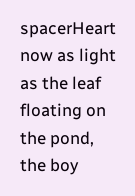spacerHeart now as light as the leaf floating on the pond, the boy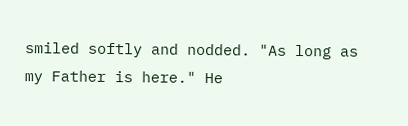smiled softly and nodded. "As long as my Father is here." He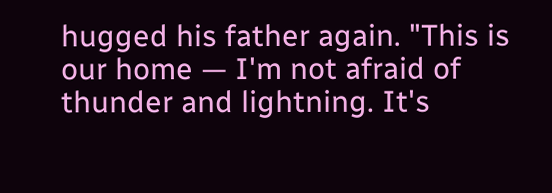hugged his father again. "This is our home — I'm not afraid of thunder and lightning. It's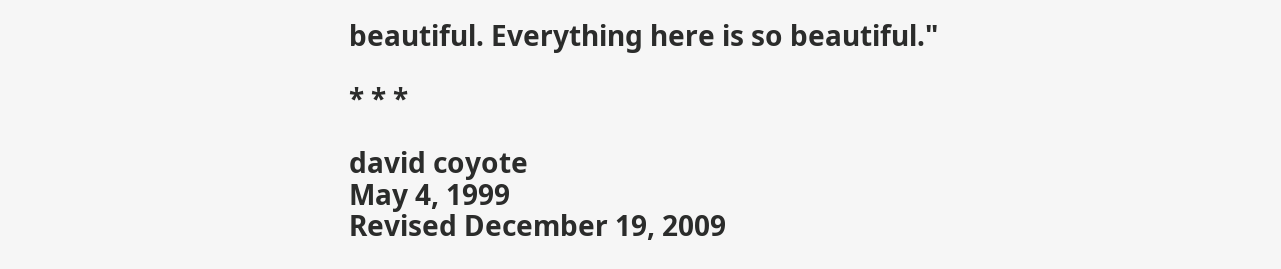beautiful. Everything here is so beautiful."

* * *

david coyote
May 4, 1999
Revised December 19, 2009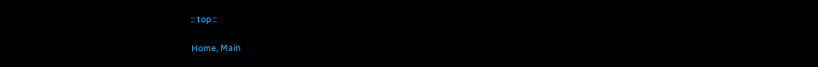:: top ::

Home, Main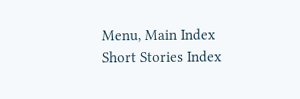Menu, Main Index
Short Stories Index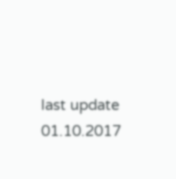last update 01.10.2017